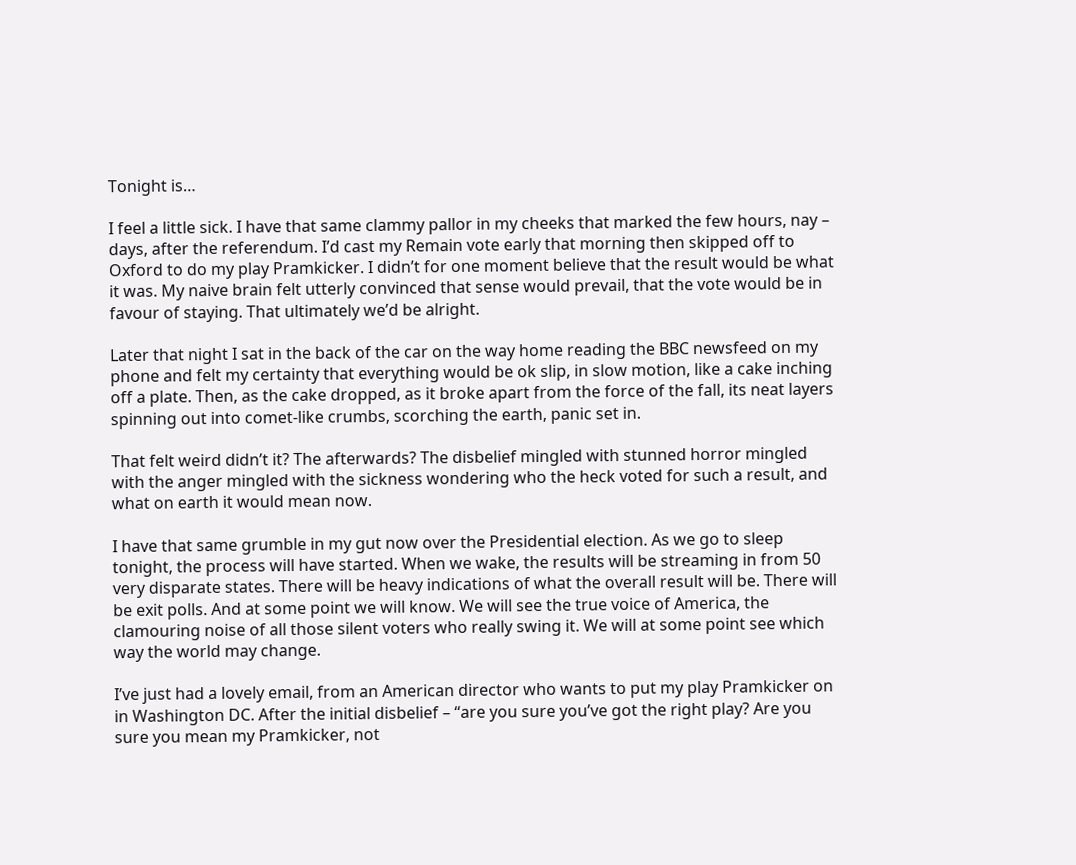Tonight is…

I feel a little sick. I have that same clammy pallor in my cheeks that marked the few hours, nay – days, after the referendum. I’d cast my Remain vote early that morning then skipped off to Oxford to do my play Pramkicker. I didn’t for one moment believe that the result would be what it was. My naive brain felt utterly convinced that sense would prevail, that the vote would be in favour of staying. That ultimately we’d be alright.

Later that night I sat in the back of the car on the way home reading the BBC newsfeed on my phone and felt my certainty that everything would be ok slip, in slow motion, like a cake inching off a plate. Then, as the cake dropped, as it broke apart from the force of the fall, its neat layers spinning out into comet-like crumbs, scorching the earth, panic set in.

That felt weird didn’t it? The afterwards? The disbelief mingled with stunned horror mingled with the anger mingled with the sickness wondering who the heck voted for such a result, and what on earth it would mean now.

I have that same grumble in my gut now over the Presidential election. As we go to sleep tonight, the process will have started. When we wake, the results will be streaming in from 50 very disparate states. There will be heavy indications of what the overall result will be. There will be exit polls. And at some point we will know. We will see the true voice of America, the clamouring noise of all those silent voters who really swing it. We will at some point see which way the world may change.

I’ve just had a lovely email, from an American director who wants to put my play Pramkicker on in Washington DC. After the initial disbelief – “are you sure you’ve got the right play? Are you sure you mean my Pramkicker, not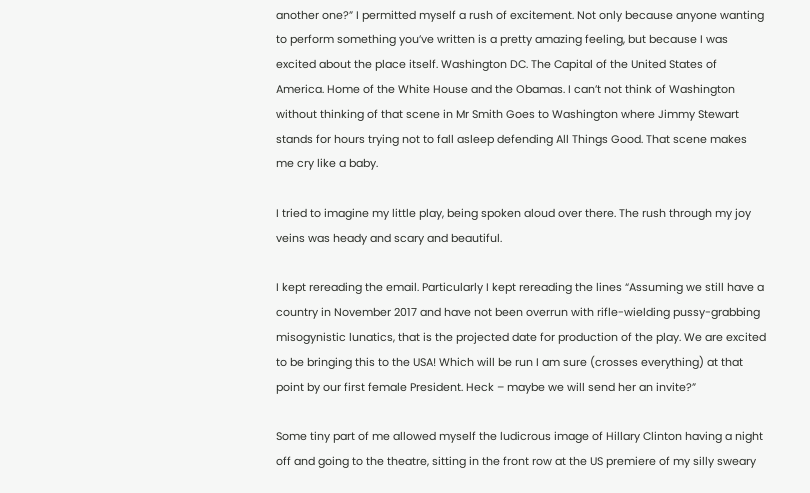another one?” I permitted myself a rush of excitement. Not only because anyone wanting to perform something you’ve written is a pretty amazing feeling, but because I was excited about the place itself. Washington DC. The Capital of the United States of America. Home of the White House and the Obamas. I can’t not think of Washington without thinking of that scene in Mr Smith Goes to Washington where Jimmy Stewart stands for hours trying not to fall asleep defending All Things Good. That scene makes me cry like a baby.

I tried to imagine my little play, being spoken aloud over there. The rush through my joy veins was heady and scary and beautiful.

I kept rereading the email. Particularly I kept rereading the lines “Assuming we still have a country in November 2017 and have not been overrun with rifle-wielding pussy-grabbing misogynistic lunatics, that is the projected date for production of the play. We are excited to be bringing this to the USA! Which will be run I am sure (crosses everything) at that point by our first female President. Heck – maybe we will send her an invite?”

Some tiny part of me allowed myself the ludicrous image of Hillary Clinton having a night off and going to the theatre, sitting in the front row at the US premiere of my silly sweary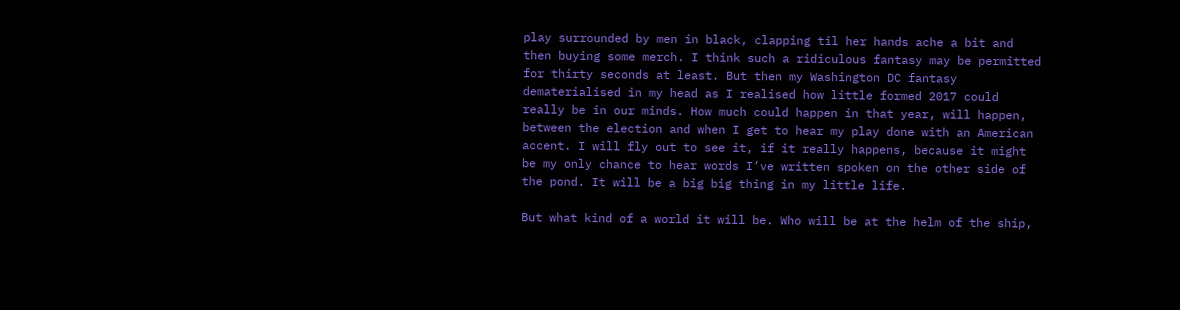play surrounded by men in black, clapping til her hands ache a bit and then buying some merch. I think such a ridiculous fantasy may be permitted for thirty seconds at least. But then my Washington DC fantasy dematerialised in my head as I realised how little formed 2017 could really be in our minds. How much could happen in that year, will happen, between the election and when I get to hear my play done with an American accent. I will fly out to see it, if it really happens, because it might be my only chance to hear words I’ve written spoken on the other side of the pond. It will be a big big thing in my little life.

But what kind of a world it will be. Who will be at the helm of the ship,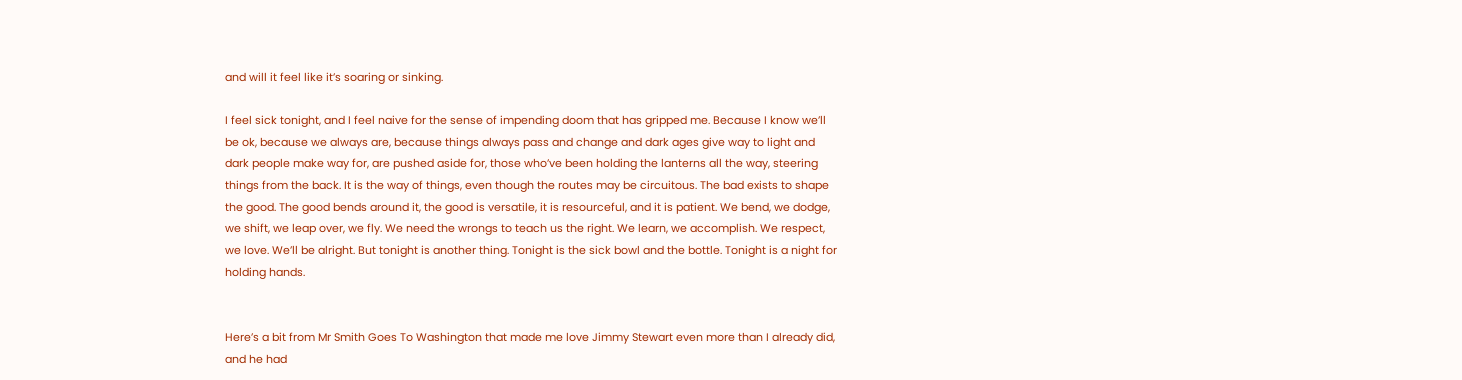and will it feel like it’s soaring or sinking.

I feel sick tonight, and I feel naive for the sense of impending doom that has gripped me. Because I know we’ll be ok, because we always are, because things always pass and change and dark ages give way to light and dark people make way for, are pushed aside for, those who’ve been holding the lanterns all the way, steering things from the back. It is the way of things, even though the routes may be circuitous. The bad exists to shape the good. The good bends around it, the good is versatile, it is resourceful, and it is patient. We bend, we dodge, we shift, we leap over, we fly. We need the wrongs to teach us the right. We learn, we accomplish. We respect, we love. We’ll be alright. But tonight is another thing. Tonight is the sick bowl and the bottle. Tonight is a night for holding hands.


Here’s a bit from Mr Smith Goes To Washington that made me love Jimmy Stewart even more than I already did, and he had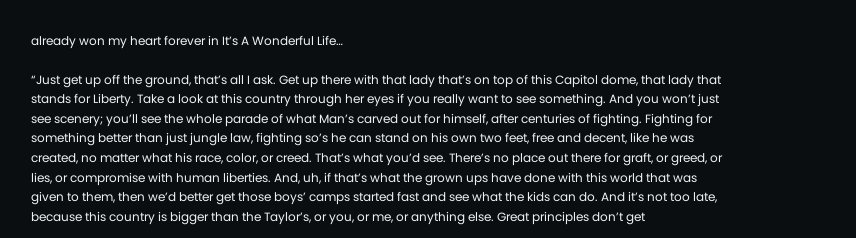already won my heart forever in It’s A Wonderful Life…

“Just get up off the ground, that’s all I ask. Get up there with that lady that’s on top of this Capitol dome, that lady that stands for Liberty. Take a look at this country through her eyes if you really want to see something. And you won’t just see scenery; you’ll see the whole parade of what Man’s carved out for himself, after centuries of fighting. Fighting for something better than just jungle law, fighting so’s he can stand on his own two feet, free and decent, like he was created, no matter what his race, color, or creed. That’s what you’d see. There’s no place out there for graft, or greed, or lies, or compromise with human liberties. And, uh, if that’s what the grown ups have done with this world that was given to them, then we’d better get those boys’ camps started fast and see what the kids can do. And it’s not too late, because this country is bigger than the Taylor’s, or you, or me, or anything else. Great principles don’t get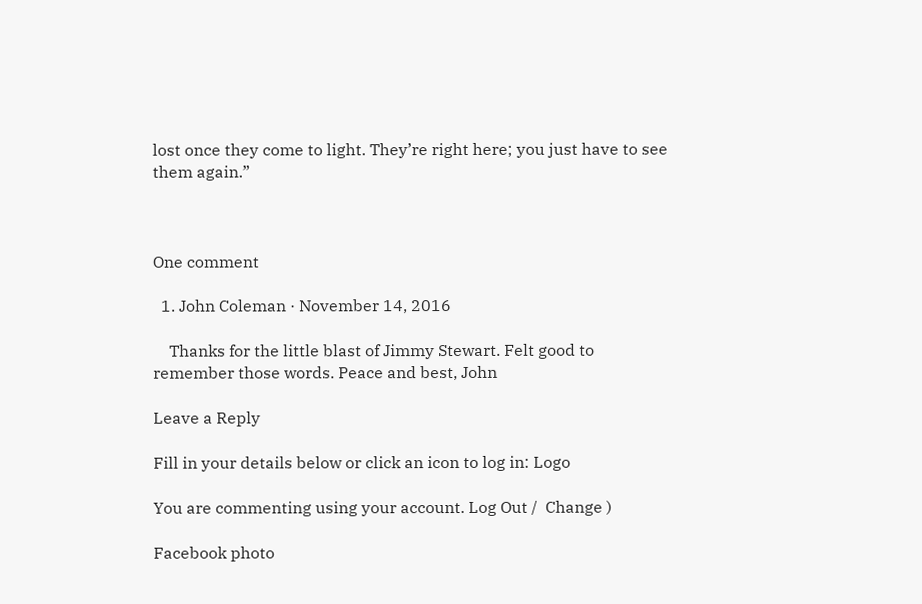lost once they come to light. They’re right here; you just have to see them again.”



One comment

  1. John Coleman · November 14, 2016

    Thanks for the little blast of Jimmy Stewart. Felt good to remember those words. Peace and best, John

Leave a Reply

Fill in your details below or click an icon to log in: Logo

You are commenting using your account. Log Out /  Change )

Facebook photo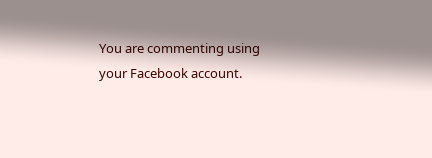You are commenting using your Facebook account.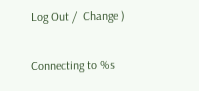Log Out /  Change )

Connecting to %s